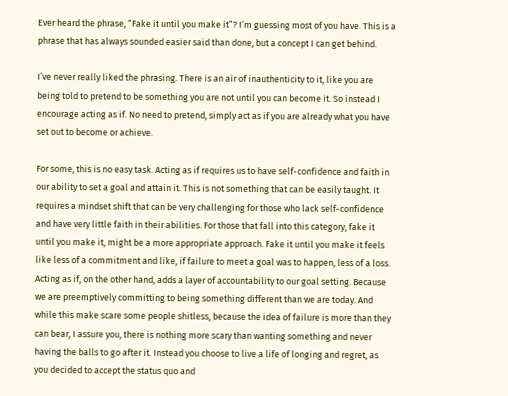Ever heard the phrase, “Fake it until you make it”? I’m guessing most of you have. This is a phrase that has always sounded easier said than done, but a concept I can get behind.

I’ve never really liked the phrasing. There is an air of inauthenticity to it, like you are being told to pretend to be something you are not until you can become it. So instead I encourage acting as if. No need to pretend, simply act as if you are already what you have set out to become or achieve.

For some, this is no easy task. Acting as if requires us to have self-confidence and faith in our ability to set a goal and attain it. This is not something that can be easily taught. It requires a mindset shift that can be very challenging for those who lack self-confidence and have very little faith in their abilities. For those that fall into this category, fake it until you make it, might be a more appropriate approach. Fake it until you make it feels like less of a commitment and like, if failure to meet a goal was to happen, less of a loss. Acting as if, on the other hand, adds a layer of accountability to our goal setting. Because we are preemptively committing to being something different than we are today. And while this make scare some people shitless, because the idea of failure is more than they can bear, I assure you, there is nothing more scary than wanting something and never having the balls to go after it. Instead you choose to live a life of longing and regret, as you decided to accept the status quo and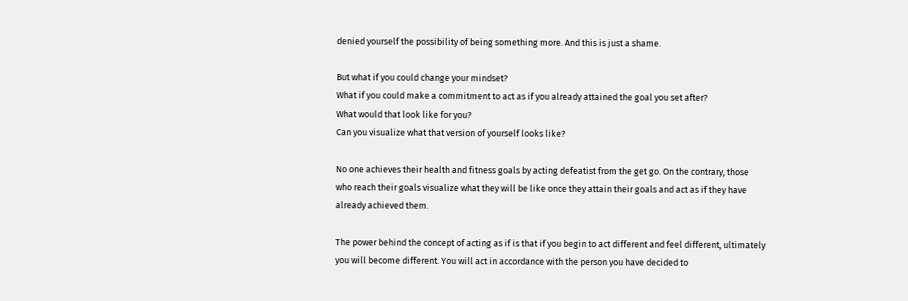denied yourself the possibility of being something more. And this is just a shame.

But what if you could change your mindset?
What if you could make a commitment to act as if you already attained the goal you set after?
What would that look like for you?
Can you visualize what that version of yourself looks like?

No one achieves their health and fitness goals by acting defeatist from the get go. On the contrary, those who reach their goals visualize what they will be like once they attain their goals and act as if they have already achieved them.

The power behind the concept of acting as if is that if you begin to act different and feel different, ultimately you will become different. You will act in accordance with the person you have decided to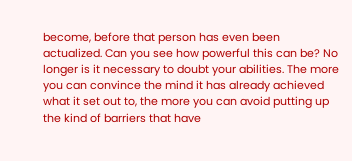become, before that person has even been actualized. Can you see how powerful this can be? No longer is it necessary to doubt your abilities. The more you can convince the mind it has already achieved what it set out to, the more you can avoid putting up the kind of barriers that have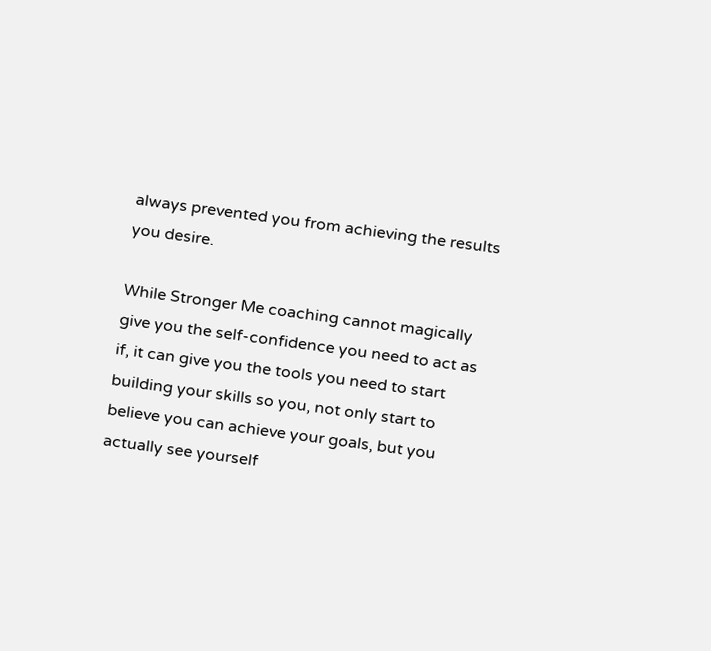always prevented you from achieving the results you desire.

While Stronger Me coaching cannot magically give you the self-confidence you need to act as if, it can give you the tools you need to start building your skills so you, not only start to believe you can achieve your goals, but you actually see yourself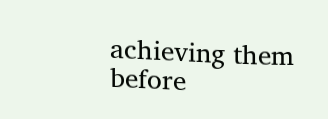achieving them before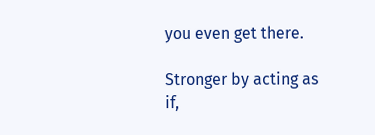you even get there.

Stronger by acting as if,